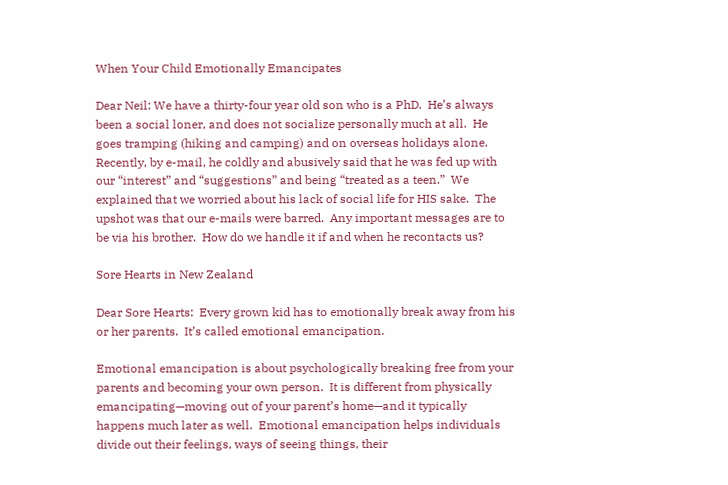When Your Child Emotionally Emancipates

Dear Neil: We have a thirty-four year old son who is a PhD.  He’s always been a social loner, and does not socialize personally much at all.  He goes tramping (hiking and camping) and on overseas holidays alone.  Recently, by e-mail, he coldly and abusively said that he was fed up with our “interest” and “suggestions” and being “treated as a teen.”  We explained that we worried about his lack of social life for HIS sake.  The upshot was that our e-mails were barred.  Any important messages are to be via his brother.  How do we handle it if and when he recontacts us?

Sore Hearts in New Zealand

Dear Sore Hearts:  Every grown kid has to emotionally break away from his or her parents.  It’s called emotional emancipation.

Emotional emancipation is about psychologically breaking free from your parents and becoming your own person.  It is different from physically emancipating—moving out of your parent’s home—and it typically happens much later as well.  Emotional emancipation helps individuals divide out their feelings, ways of seeing things, their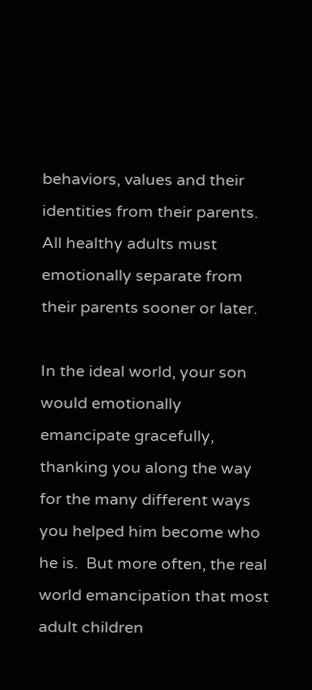behaviors, values and their identities from their parents.  All healthy adults must emotionally separate from their parents sooner or later.

In the ideal world, your son would emotionally emancipate gracefully, thanking you along the way for the many different ways you helped him become who he is.  But more often, the real world emancipation that most adult children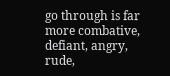go through is far more combative, defiant, angry, rude,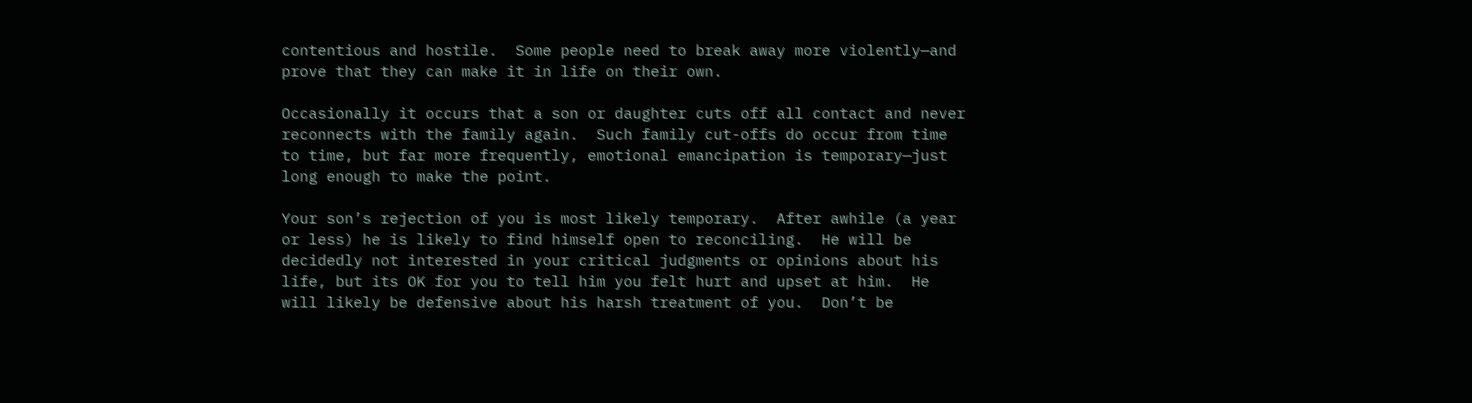contentious and hostile.  Some people need to break away more violently—and prove that they can make it in life on their own.

Occasionally it occurs that a son or daughter cuts off all contact and never reconnects with the family again.  Such family cut-offs do occur from time to time, but far more frequently, emotional emancipation is temporary—just long enough to make the point.

Your son’s rejection of you is most likely temporary.  After awhile (a year or less) he is likely to find himself open to reconciling.  He will be decidedly not interested in your critical judgments or opinions about his life, but its OK for you to tell him you felt hurt and upset at him.  He will likely be defensive about his harsh treatment of you.  Don’t be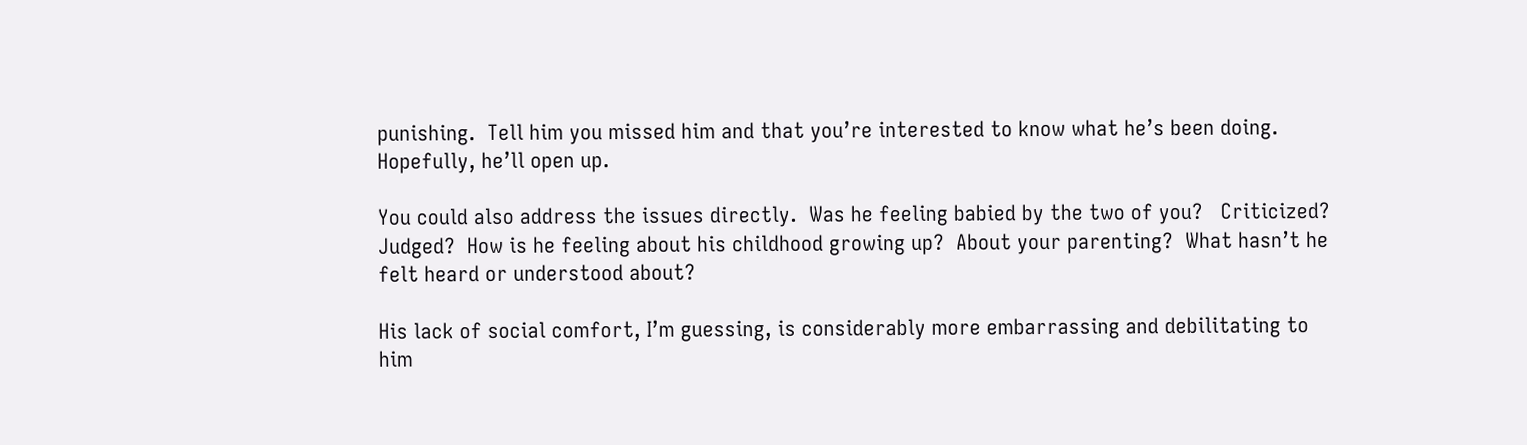punishing.  Tell him you missed him and that you’re interested to know what he’s been doing.  Hopefully, he’ll open up.

You could also address the issues directly.  Was he feeling babied by the two of you?   Criticized?  Judged?  How is he feeling about his childhood growing up?  About your parenting?  What hasn’t he felt heard or understood about?

His lack of social comfort, I’m guessing, is considerably more embarrassing and debilitating to him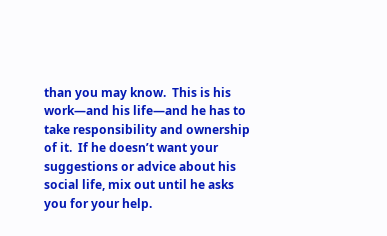than you may know.  This is his work—and his life—and he has to take responsibility and ownership of it.  If he doesn’t want your suggestions or advice about his social life, mix out until he asks you for your help.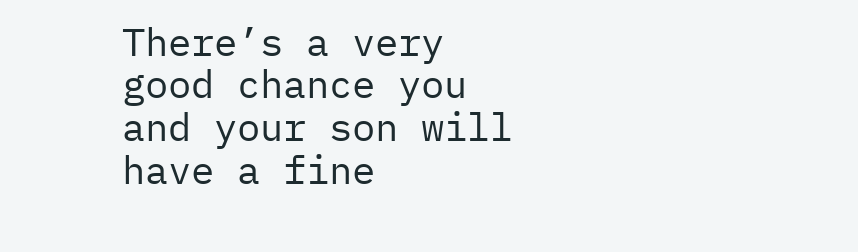There’s a very good chance you and your son will have a fine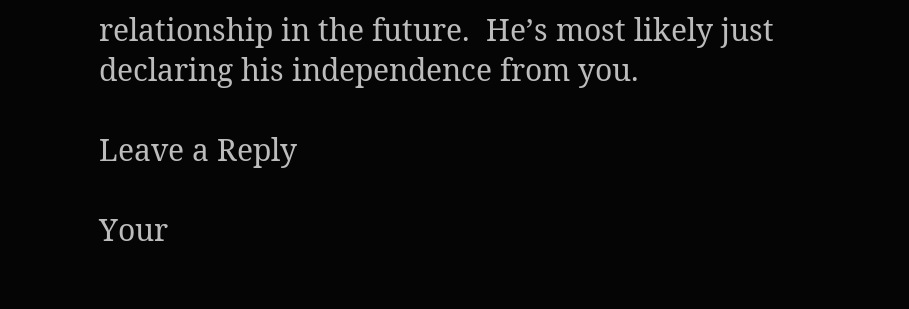relationship in the future.  He’s most likely just declaring his independence from you.

Leave a Reply

Your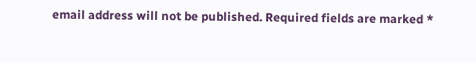email address will not be published. Required fields are marked *